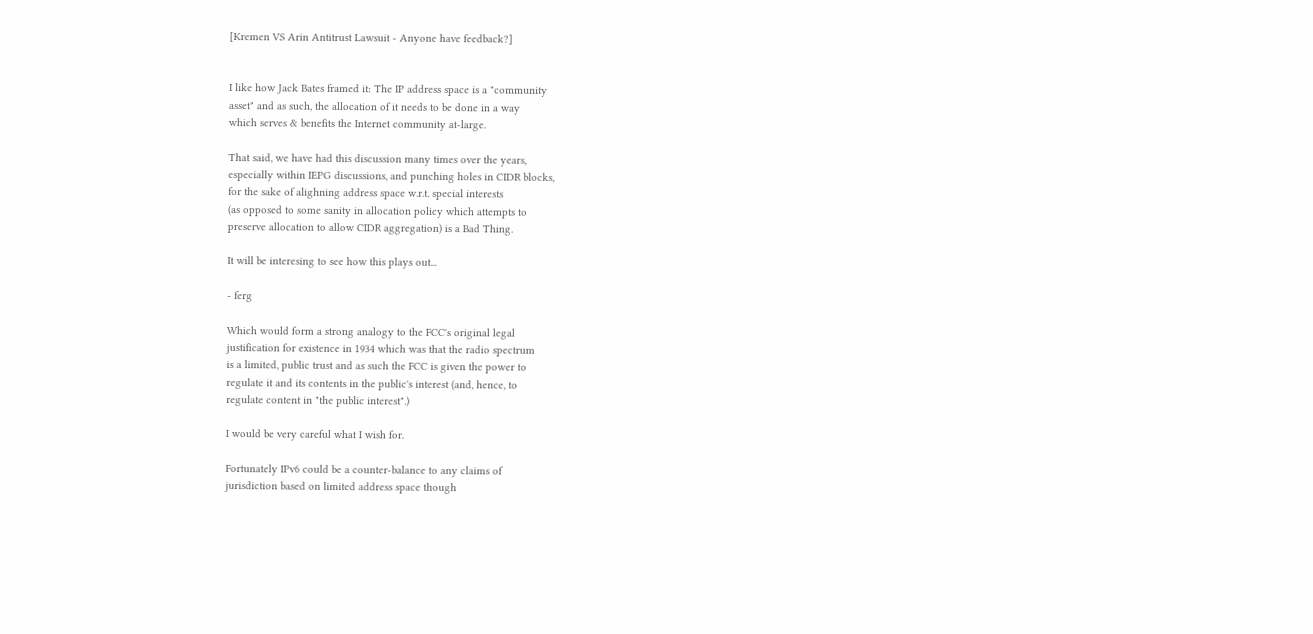[Kremen VS Arin Antitrust Lawsuit - Anyone have feedback?]


I like how Jack Bates framed it: The IP address space is a "community
asset" and as such, the allocation of it needs to be done in a way
which serves & benefits the Internet community at-large.

That said, we have had this discussion many times over the years,
especially within IEPG discussions, and punching holes in CIDR blocks,
for the sake of alighning address space w.r.t. special interests
(as opposed to some sanity in allocation policy which attempts to
preserve allocation to allow CIDR aggregation) is a Bad Thing.

It will be interesing to see how this plays out...

- ferg

Which would form a strong analogy to the FCC's original legal
justification for existence in 1934 which was that the radio spectrum
is a limited, public trust and as such the FCC is given the power to
regulate it and its contents in the public's interest (and, hence, to
regulate content in "the public interest".)

I would be very careful what I wish for.

Fortunately IPv6 could be a counter-balance to any claims of
jurisdiction based on limited address space though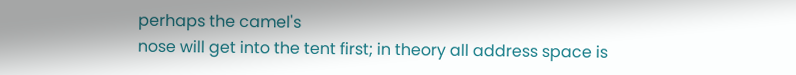perhaps the camel's
nose will get into the tent first; in theory all address space is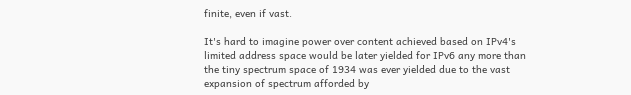finite, even if vast.

It's hard to imagine power over content achieved based on IPv4's
limited address space would be later yielded for IPv6 any more than
the tiny spectrum space of 1934 was ever yielded due to the vast
expansion of spectrum afforded by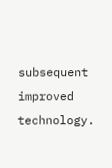subsequent improved technology.